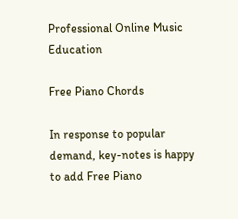Professional Online Music Education

Free Piano Chords

In response to popular demand, key-notes is happy to add Free Piano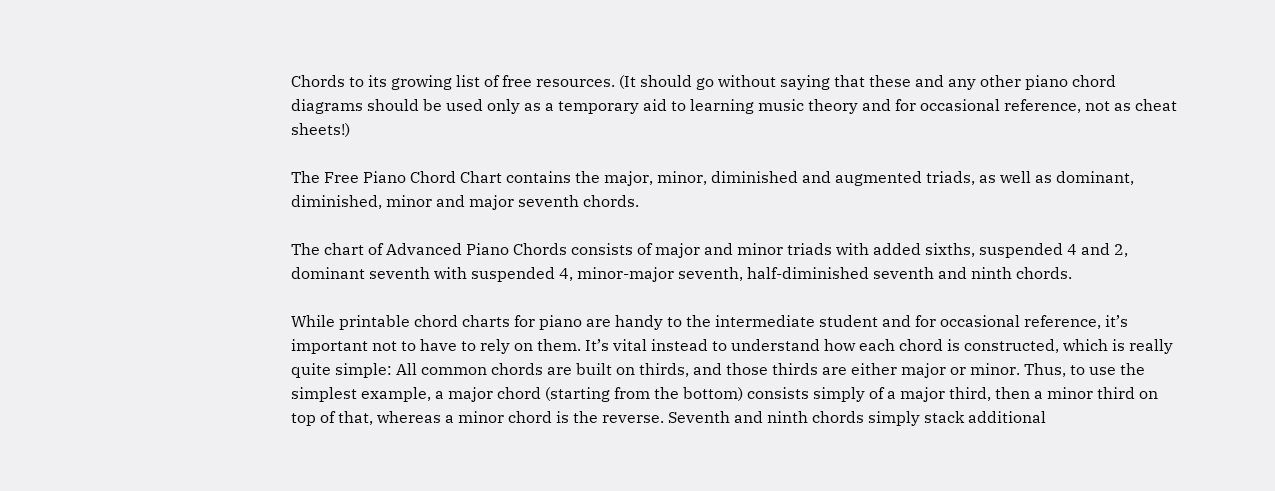Chords to its growing list of free resources. (It should go without saying that these and any other piano chord diagrams should be used only as a temporary aid to learning music theory and for occasional reference, not as cheat sheets!)

The Free Piano Chord Chart contains the major, minor, diminished and augmented triads, as well as dominant, diminished, minor and major seventh chords.

The chart of Advanced Piano Chords consists of major and minor triads with added sixths, suspended 4 and 2, dominant seventh with suspended 4, minor-major seventh, half-diminished seventh and ninth chords.

While printable chord charts for piano are handy to the intermediate student and for occasional reference, it’s important not to have to rely on them. It’s vital instead to understand how each chord is constructed, which is really quite simple: All common chords are built on thirds, and those thirds are either major or minor. Thus, to use the simplest example, a major chord (starting from the bottom) consists simply of a major third, then a minor third on top of that, whereas a minor chord is the reverse. Seventh and ninth chords simply stack additional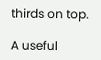thirds on top.

A useful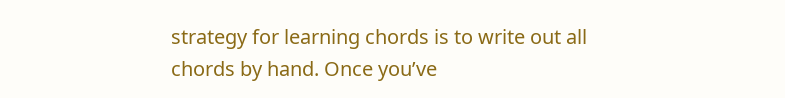strategy for learning chords is to write out all chords by hand. Once you’ve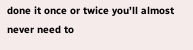done it once or twice you’ll almost never need to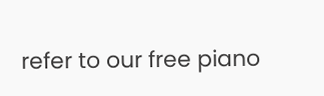refer to our free piano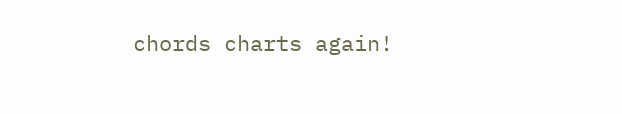chords charts again!